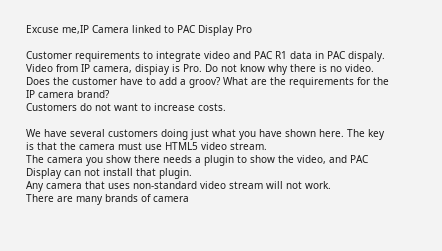Excuse me,IP Camera linked to PAC Display Pro

Customer requirements to integrate video and PAC R1 data in PAC dispaly. Video from IP camera, dispiay is Pro. Do not know why there is no video.
Does the customer have to add a groov? What are the requirements for the IP camera brand?
Customers do not want to increase costs.

We have several customers doing just what you have shown here. The key is that the camera must use HTML5 video stream.
The camera you show there needs a plugin to show the video, and PAC Display can not install that plugin.
Any camera that uses non-standard video stream will not work.
There are many brands of camera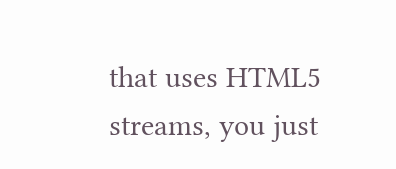that uses HTML5 streams, you just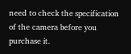need to check the specification of the camera before you purchase it.